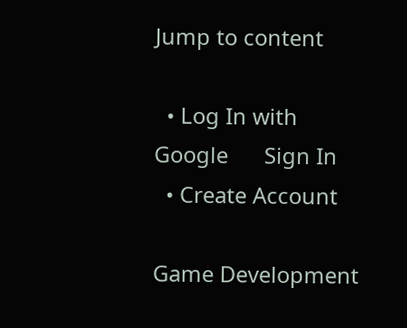Jump to content

  • Log In with Google      Sign In
  • Create Account

Game Development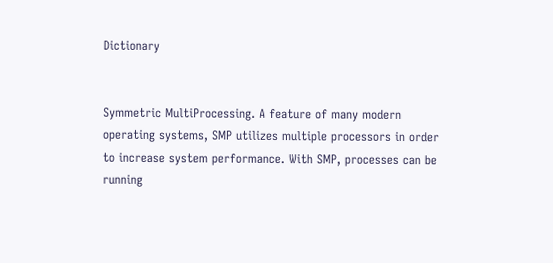Dictionary


Symmetric MultiProcessing. A feature of many modern operating systems, SMP utilizes multiple processors in order to increase system performance. With SMP, processes can be running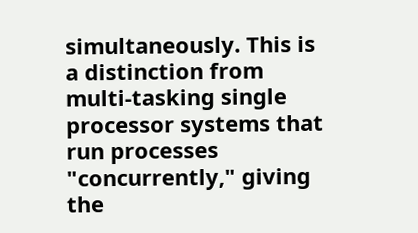simultaneously. This is a distinction from multi-tasking single processor systems that run processes "concurrently," giving the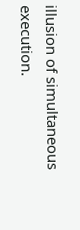illusion of simultaneous execution.